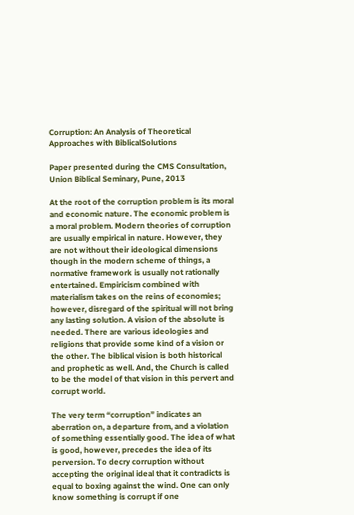Corruption: An Analysis of Theoretical Approaches with BiblicalSolutions

Paper presented during the CMS Consultation, Union Biblical Seminary, Pune, 2013

At the root of the corruption problem is its moral and economic nature. The economic problem is a moral problem. Modern theories of corruption are usually empirical in nature. However, they are not without their ideological dimensions though in the modern scheme of things, a normative framework is usually not rationally entertained. Empiricism combined with materialism takes on the reins of economies; however, disregard of the spiritual will not bring any lasting solution. A vision of the absolute is needed. There are various ideologies and religions that provide some kind of a vision or the other. The biblical vision is both historical and prophetic as well. And, the Church is called to be the model of that vision in this pervert and corrupt world.

The very term “corruption” indicates an aberration on, a departure from, and a violation of something essentially good. The idea of what is good, however, precedes the idea of its perversion. To decry corruption without accepting the original ideal that it contradicts is equal to boxing against the wind. One can only know something is corrupt if one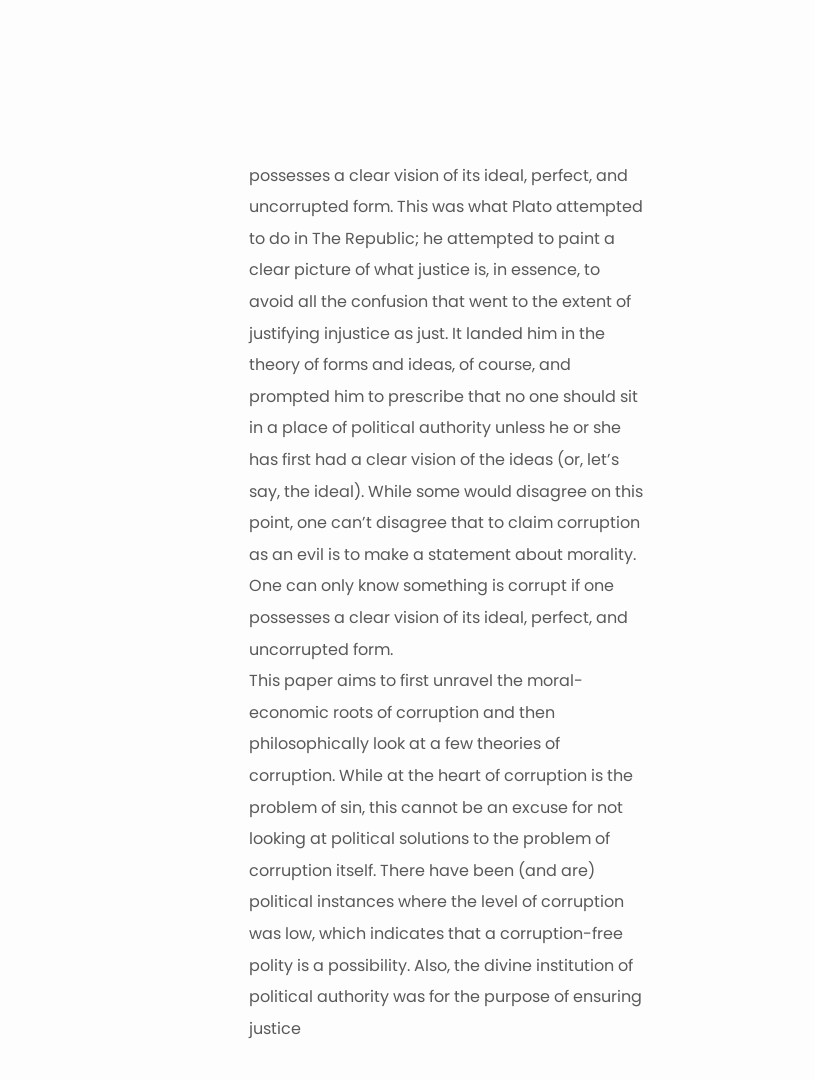possesses a clear vision of its ideal, perfect, and uncorrupted form. This was what Plato attempted to do in The Republic; he attempted to paint a clear picture of what justice is, in essence, to avoid all the confusion that went to the extent of justifying injustice as just. It landed him in the theory of forms and ideas, of course, and prompted him to prescribe that no one should sit in a place of political authority unless he or she has first had a clear vision of the ideas (or, let’s say, the ideal). While some would disagree on this point, one can’t disagree that to claim corruption as an evil is to make a statement about morality.
One can only know something is corrupt if one possesses a clear vision of its ideal, perfect, and uncorrupted form.
This paper aims to first unravel the moral-economic roots of corruption and then philosophically look at a few theories of corruption. While at the heart of corruption is the problem of sin, this cannot be an excuse for not looking at political solutions to the problem of corruption itself. There have been (and are) political instances where the level of corruption was low, which indicates that a corruption-free polity is a possibility. Also, the divine institution of political authority was for the purpose of ensuring justice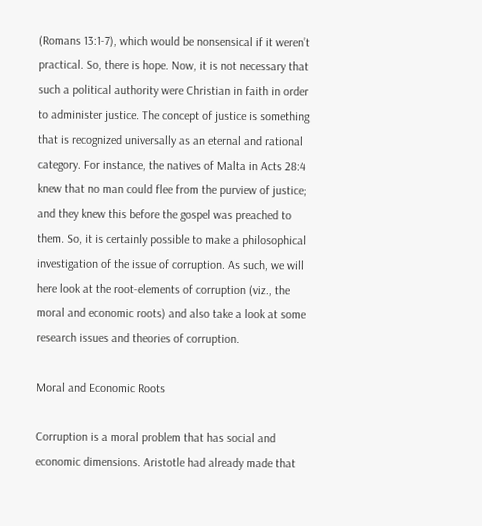(Romans 13:1-7), which would be nonsensical if it weren’t practical. So, there is hope. Now, it is not necessary that such a political authority were Christian in faith in order to administer justice. The concept of justice is something that is recognized universally as an eternal and rational category. For instance, the natives of Malta in Acts 28:4 knew that no man could flee from the purview of justice; and they knew this before the gospel was preached to them. So, it is certainly possible to make a philosophical investigation of the issue of corruption. As such, we will here look at the root-elements of corruption (viz., the moral and economic roots) and also take a look at some research issues and theories of corruption.

Moral and Economic Roots

Corruption is a moral problem that has social and economic dimensions. Aristotle had already made that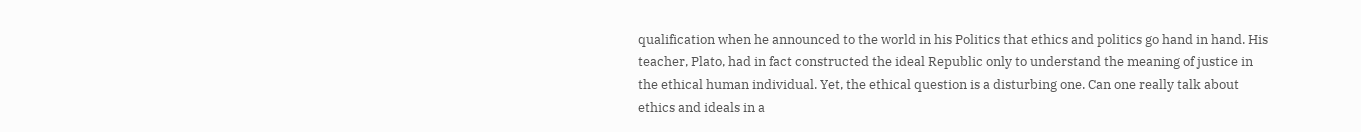qualification when he announced to the world in his Politics that ethics and politics go hand in hand. His teacher, Plato, had in fact constructed the ideal Republic only to understand the meaning of justice in the ethical human individual. Yet, the ethical question is a disturbing one. Can one really talk about ethics and ideals in a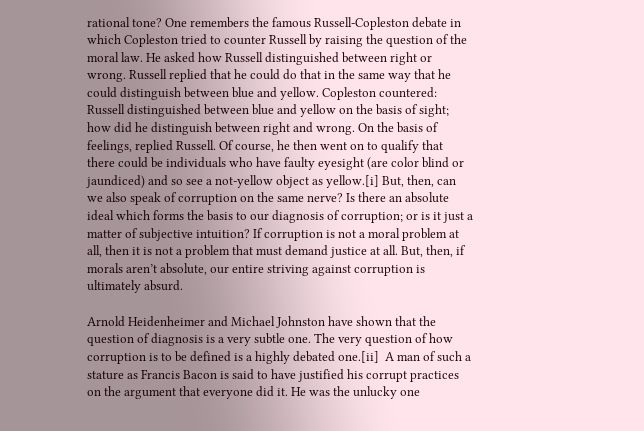rational tone? One remembers the famous Russell-Copleston debate in which Copleston tried to counter Russell by raising the question of the moral law. He asked how Russell distinguished between right or wrong. Russell replied that he could do that in the same way that he could distinguish between blue and yellow. Copleston countered: Russell distinguished between blue and yellow on the basis of sight; how did he distinguish between right and wrong. On the basis of feelings, replied Russell. Of course, he then went on to qualify that there could be individuals who have faulty eyesight (are color blind or jaundiced) and so see a not-yellow object as yellow.[i] But, then, can we also speak of corruption on the same nerve? Is there an absolute ideal which forms the basis to our diagnosis of corruption; or is it just a matter of subjective intuition? If corruption is not a moral problem at all, then it is not a problem that must demand justice at all. But, then, if morals aren’t absolute, our entire striving against corruption is ultimately absurd.

Arnold Heidenheimer and Michael Johnston have shown that the question of diagnosis is a very subtle one. The very question of how corruption is to be defined is a highly debated one.[ii]  A man of such a stature as Francis Bacon is said to have justified his corrupt practices on the argument that everyone did it. He was the unlucky one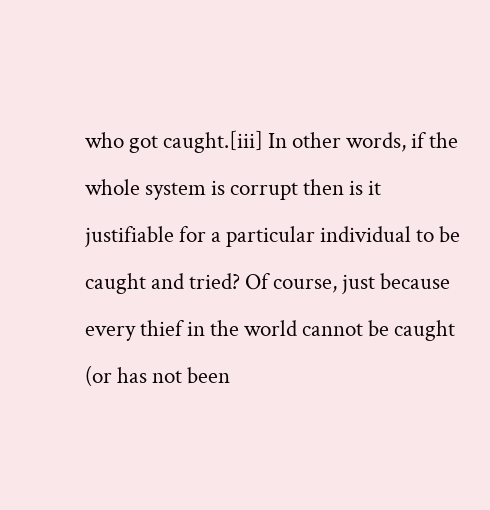who got caught.[iii] In other words, if the whole system is corrupt then is it justifiable for a particular individual to be caught and tried? Of course, just because every thief in the world cannot be caught (or has not been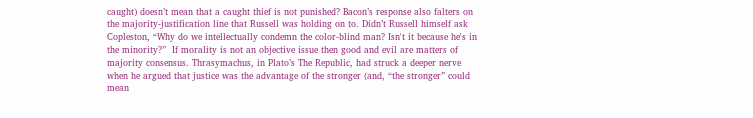caught) doesn’t mean that a caught thief is not punished? Bacon’s response also falters on the majority-justification line that Russell was holding on to. Didn’t Russell himself ask Copleston, “Why do we intellectually condemn the color-blind man? Isn't it because he's in the minority?”  If morality is not an objective issue then good and evil are matters of majority consensus. Thrasymachus, in Plato’s The Republic, had struck a deeper nerve when he argued that justice was the advantage of the stronger (and, “the stronger” could mean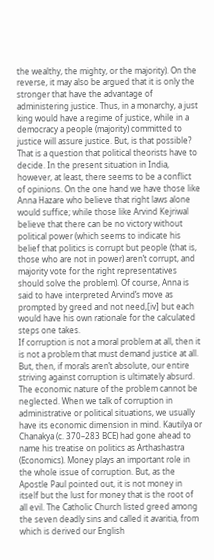the wealthy, the mighty, or the majority). On the reverse, it may also be argued that it is only the stronger that have the advantage of administering justice. Thus, in a monarchy, a just king would have a regime of justice, while in a democracy a people (majority) committed to justice will assure justice. But, is that possible? That is a question that political theorists have to decide. In the present situation in India, however, at least, there seems to be a conflict of opinions. On the one hand we have those like Anna Hazare who believe that right laws alone would suffice; while those like Arvind Kejriwal believe that there can be no victory without political power (which seems to indicate his belief that politics is corrupt but people (that is, those who are not in power) aren’t corrupt, and majority vote for the right representatives should solve the problem). Of course, Anna is said to have interpreted Arvind’s move as prompted by greed and not need,[iv] but each would have his own rationale for the calculated steps one takes.
If corruption is not a moral problem at all, then it is not a problem that must demand justice at all. But, then, if morals aren’t absolute, our entire striving against corruption is ultimately absurd.
The economic nature of the problem cannot be neglected. When we talk of corruption in administrative or political situations, we usually have its economic dimension in mind. Kautilya or Chanakya (c. 370–283 BCE) had gone ahead to name his treatise on politics as Arthashastra (Economics). Money plays an important role in the whole issue of corruption. But, as the Apostle Paul pointed out, it is not money in itself but the lust for money that is the root of all evil. The Catholic Church listed greed among the seven deadly sins and called it avaritia, from which is derived our English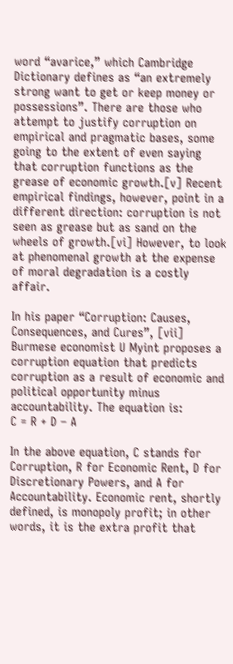word “avarice,” which Cambridge Dictionary defines as “an extremely strong want to get or keep money or possessions”. There are those who attempt to justify corruption on empirical and pragmatic bases, some going to the extent of even saying that corruption functions as the grease of economic growth.[v] Recent empirical findings, however, point in a different direction: corruption is not seen as grease but as sand on the wheels of growth.[vi] However, to look at phenomenal growth at the expense of moral degradation is a costly affair.

In his paper “Corruption: Causes, Consequences, and Cures”, [vii] Burmese economist U Myint proposes a corruption equation that predicts corruption as a result of economic and political opportunity minus accountability. The equation is:
C = R + D – A

In the above equation, C stands for Corruption, R for Economic Rent, D for Discretionary Powers, and A for Accountability. Economic rent, shortly defined, is monopoly profit; in other words, it is the extra profit that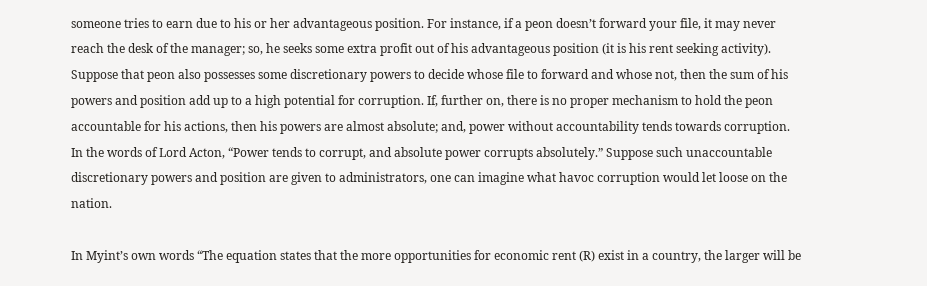someone tries to earn due to his or her advantageous position. For instance, if a peon doesn’t forward your file, it may never reach the desk of the manager; so, he seeks some extra profit out of his advantageous position (it is his rent seeking activity). Suppose that peon also possesses some discretionary powers to decide whose file to forward and whose not, then the sum of his powers and position add up to a high potential for corruption. If, further on, there is no proper mechanism to hold the peon accountable for his actions, then his powers are almost absolute; and, power without accountability tends towards corruption. In the words of Lord Acton, “Power tends to corrupt, and absolute power corrupts absolutely.” Suppose such unaccountable discretionary powers and position are given to administrators, one can imagine what havoc corruption would let loose on the nation.

In Myint’s own words “The equation states that the more opportunities for economic rent (R) exist in a country, the larger will be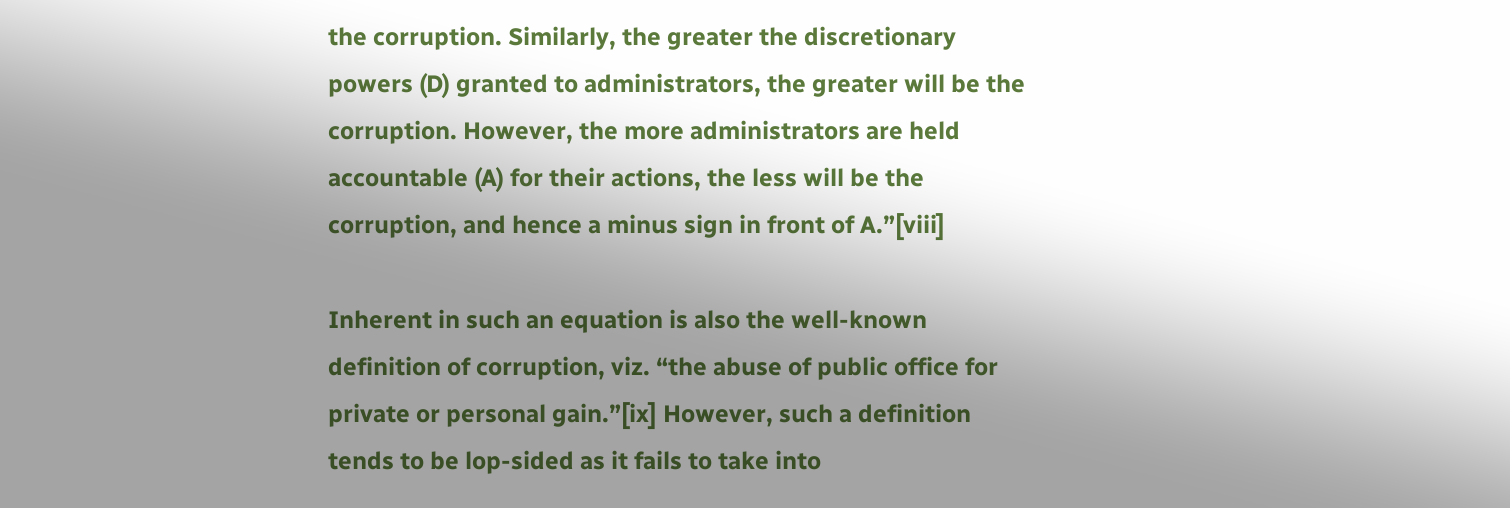the corruption. Similarly, the greater the discretionary powers (D) granted to administrators, the greater will be the corruption. However, the more administrators are held accountable (A) for their actions, the less will be the corruption, and hence a minus sign in front of A.”[viii]

Inherent in such an equation is also the well-known definition of corruption, viz. “the abuse of public office for private or personal gain.”[ix] However, such a definition tends to be lop-sided as it fails to take into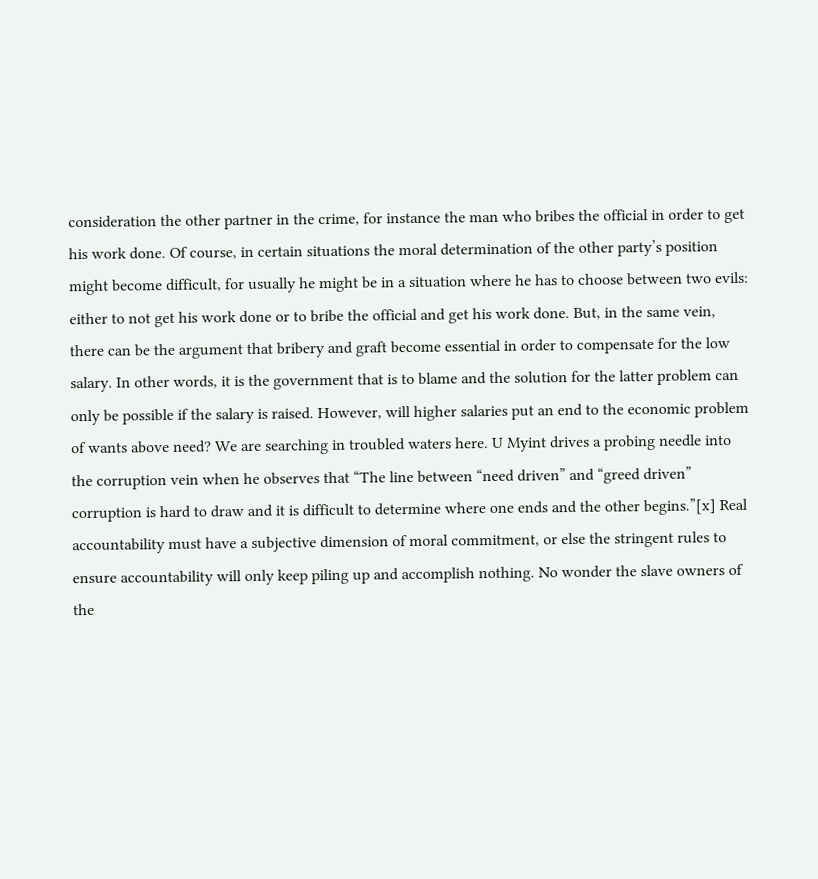consideration the other partner in the crime, for instance the man who bribes the official in order to get his work done. Of course, in certain situations the moral determination of the other party’s position might become difficult, for usually he might be in a situation where he has to choose between two evils: either to not get his work done or to bribe the official and get his work done. But, in the same vein, there can be the argument that bribery and graft become essential in order to compensate for the low salary. In other words, it is the government that is to blame and the solution for the latter problem can only be possible if the salary is raised. However, will higher salaries put an end to the economic problem of wants above need? We are searching in troubled waters here. U Myint drives a probing needle into the corruption vein when he observes that “The line between “need driven” and “greed driven” corruption is hard to draw and it is difficult to determine where one ends and the other begins.”[x] Real accountability must have a subjective dimension of moral commitment, or else the stringent rules to ensure accountability will only keep piling up and accomplish nothing. No wonder the slave owners of the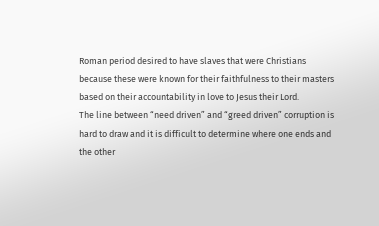Roman period desired to have slaves that were Christians because these were known for their faithfulness to their masters based on their accountability in love to Jesus their Lord.
The line between “need driven” and “greed driven” corruption is hard to draw and it is difficult to determine where one ends and the other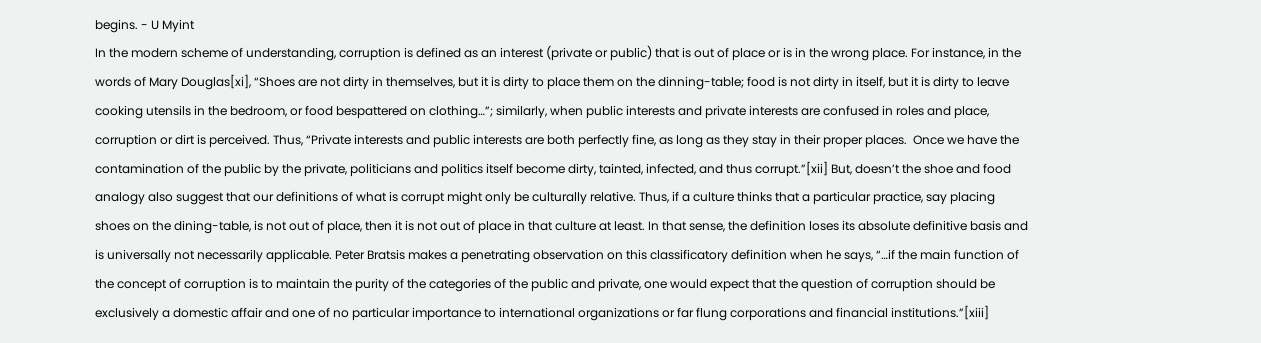begins. - U Myint
In the modern scheme of understanding, corruption is defined as an interest (private or public) that is out of place or is in the wrong place. For instance, in the words of Mary Douglas[xi], “Shoes are not dirty in themselves, but it is dirty to place them on the dinning-table; food is not dirty in itself, but it is dirty to leave cooking utensils in the bedroom, or food bespattered on clothing…”; similarly, when public interests and private interests are confused in roles and place, corruption or dirt is perceived. Thus, “Private interests and public interests are both perfectly fine, as long as they stay in their proper places.  Once we have the contamination of the public by the private, politicians and politics itself become dirty, tainted, infected, and thus corrupt.”[xii] But, doesn’t the shoe and food analogy also suggest that our definitions of what is corrupt might only be culturally relative. Thus, if a culture thinks that a particular practice, say placing shoes on the dining-table, is not out of place, then it is not out of place in that culture at least. In that sense, the definition loses its absolute definitive basis and is universally not necessarily applicable. Peter Bratsis makes a penetrating observation on this classificatory definition when he says, “…if the main function of the concept of corruption is to maintain the purity of the categories of the public and private, one would expect that the question of corruption should be exclusively a domestic affair and one of no particular importance to international organizations or far flung corporations and financial institutions.”[xiii]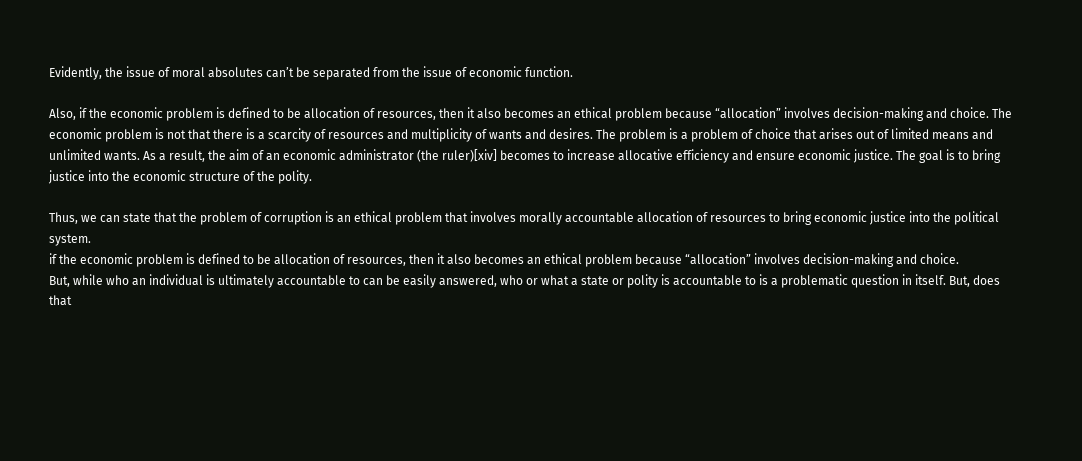Evidently, the issue of moral absolutes can’t be separated from the issue of economic function.

Also, if the economic problem is defined to be allocation of resources, then it also becomes an ethical problem because “allocation” involves decision-making and choice. The economic problem is not that there is a scarcity of resources and multiplicity of wants and desires. The problem is a problem of choice that arises out of limited means and unlimited wants. As a result, the aim of an economic administrator (the ruler)[xiv] becomes to increase allocative efficiency and ensure economic justice. The goal is to bring justice into the economic structure of the polity.

Thus, we can state that the problem of corruption is an ethical problem that involves morally accountable allocation of resources to bring economic justice into the political system.
if the economic problem is defined to be allocation of resources, then it also becomes an ethical problem because “allocation” involves decision-making and choice.
But, while who an individual is ultimately accountable to can be easily answered, who or what a state or polity is accountable to is a problematic question in itself. But, does that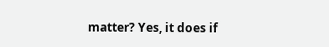matter? Yes, it does if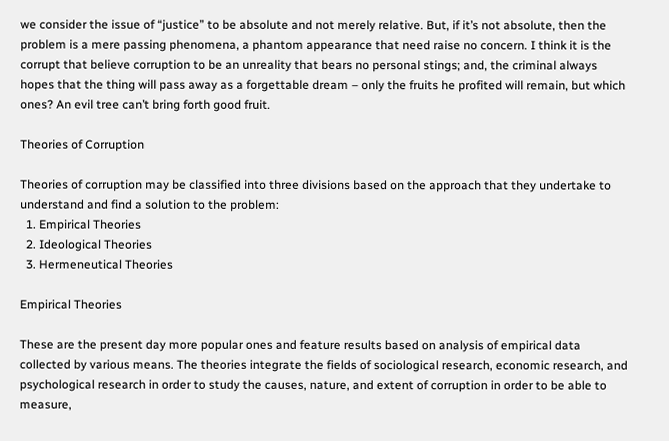we consider the issue of “justice” to be absolute and not merely relative. But, if it’s not absolute, then the problem is a mere passing phenomena, a phantom appearance that need raise no concern. I think it is the corrupt that believe corruption to be an unreality that bears no personal stings; and, the criminal always hopes that the thing will pass away as a forgettable dream – only the fruits he profited will remain, but which ones? An evil tree can’t bring forth good fruit.

Theories of Corruption

Theories of corruption may be classified into three divisions based on the approach that they undertake to understand and find a solution to the problem:
  1. Empirical Theories
  2. Ideological Theories
  3. Hermeneutical Theories

Empirical Theories

These are the present day more popular ones and feature results based on analysis of empirical data collected by various means. The theories integrate the fields of sociological research, economic research, and psychological research in order to study the causes, nature, and extent of corruption in order to be able to measure,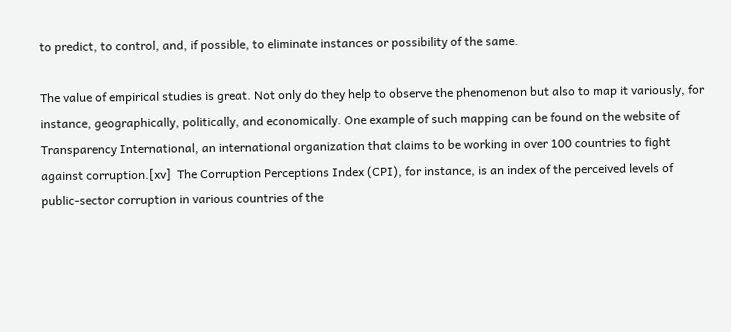to predict, to control, and, if possible, to eliminate instances or possibility of the same.

The value of empirical studies is great. Not only do they help to observe the phenomenon but also to map it variously, for instance, geographically, politically, and economically. One example of such mapping can be found on the website of Transparency International, an international organization that claims to be working in over 100 countries to fight against corruption.[xv]  The Corruption Perceptions Index (CPI), for instance, is an index of the perceived levels of public-sector corruption in various countries of the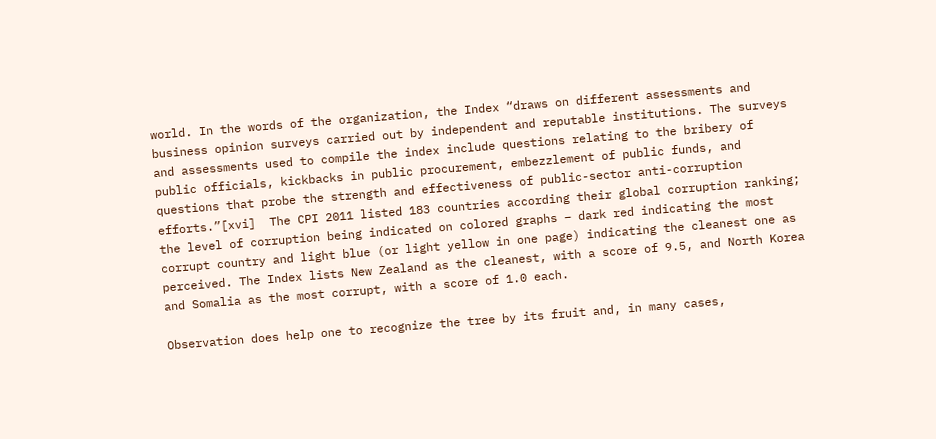world. In the words of the organization, the Index “draws on different assessments and business opinion surveys carried out by independent and reputable institutions. The surveys and assessments used to compile the index include questions relating to the bribery of public officials, kickbacks in public procurement, embezzlement of public funds, and questions that probe the strength and effectiveness of public-sector anti-corruption efforts.”[xvi]  The CPI 2011 listed 183 countries according their global corruption ranking; the level of corruption being indicated on colored graphs – dark red indicating the most corrupt country and light blue (or light yellow in one page) indicating the cleanest one as perceived. The Index lists New Zealand as the cleanest, with a score of 9.5, and North Korea and Somalia as the most corrupt, with a score of 1.0 each.

Observation does help one to recognize the tree by its fruit and, in many cases,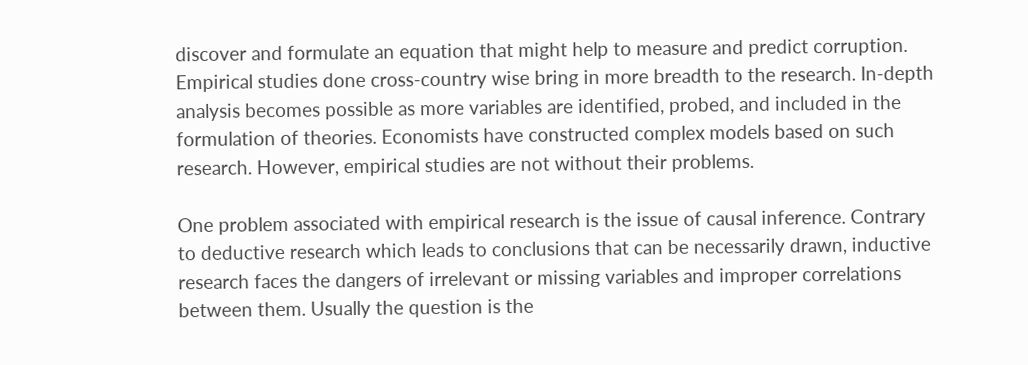discover and formulate an equation that might help to measure and predict corruption. Empirical studies done cross-country wise bring in more breadth to the research. In-depth analysis becomes possible as more variables are identified, probed, and included in the formulation of theories. Economists have constructed complex models based on such research. However, empirical studies are not without their problems.

One problem associated with empirical research is the issue of causal inference. Contrary to deductive research which leads to conclusions that can be necessarily drawn, inductive research faces the dangers of irrelevant or missing variables and improper correlations between them. Usually the question is the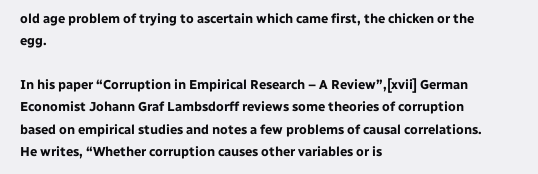old age problem of trying to ascertain which came first, the chicken or the egg.

In his paper “Corruption in Empirical Research – A Review”,[xvii] German Economist Johann Graf Lambsdorff reviews some theories of corruption based on empirical studies and notes a few problems of causal correlations. He writes, “Whether corruption causes other variables or is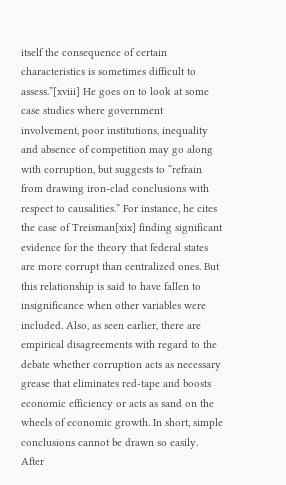itself the consequence of certain characteristics is sometimes difficult to assess.”[xviii] He goes on to look at some case studies where government involvement, poor institutions, inequality and absence of competition may go along with corruption, but suggests to “refrain from drawing iron-clad conclusions with respect to causalities.” For instance, he cites the case of Treisman[xix] finding significant evidence for the theory that federal states are more corrupt than centralized ones. But this relationship is said to have fallen to insignificance when other variables were included. Also, as seen earlier, there are empirical disagreements with regard to the debate whether corruption acts as necessary grease that eliminates red-tape and boosts economic efficiency or acts as sand on the wheels of economic growth. In short, simple conclusions cannot be drawn so easily. After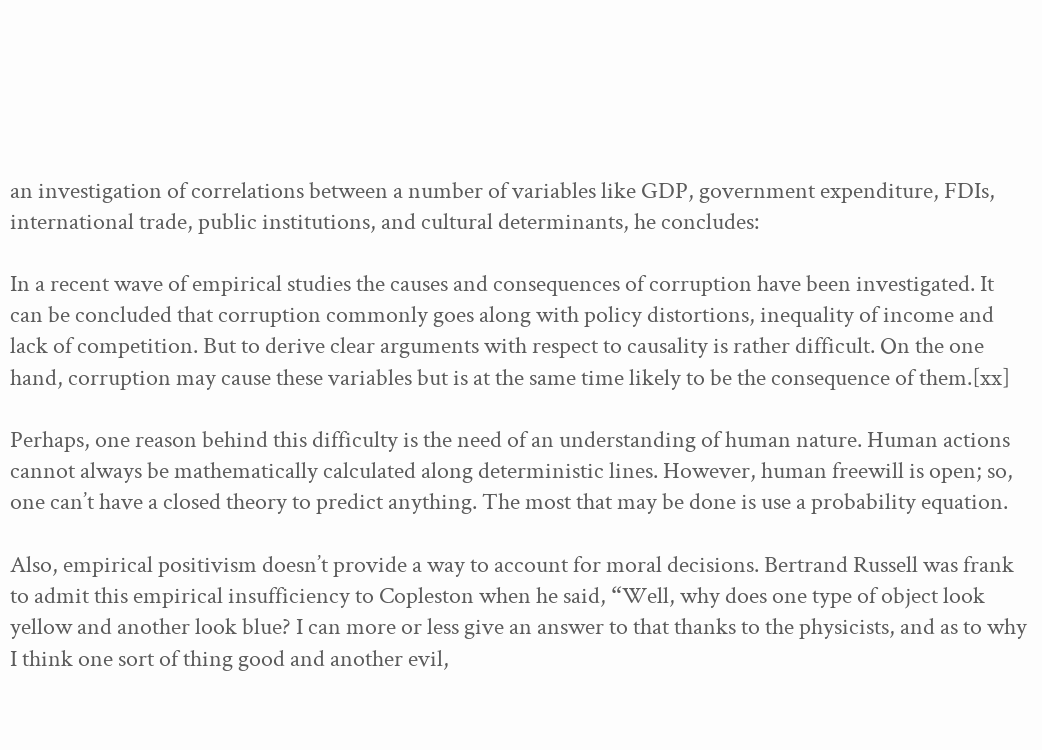an investigation of correlations between a number of variables like GDP, government expenditure, FDIs, international trade, public institutions, and cultural determinants, he concludes:

In a recent wave of empirical studies the causes and consequences of corruption have been investigated. It can be concluded that corruption commonly goes along with policy distortions, inequality of income and lack of competition. But to derive clear arguments with respect to causality is rather difficult. On the one hand, corruption may cause these variables but is at the same time likely to be the consequence of them.[xx]

Perhaps, one reason behind this difficulty is the need of an understanding of human nature. Human actions cannot always be mathematically calculated along deterministic lines. However, human freewill is open; so, one can’t have a closed theory to predict anything. The most that may be done is use a probability equation.

Also, empirical positivism doesn’t provide a way to account for moral decisions. Bertrand Russell was frank to admit this empirical insufficiency to Copleston when he said, “Well, why does one type of object look yellow and another look blue? I can more or less give an answer to that thanks to the physicists, and as to why I think one sort of thing good and another evil,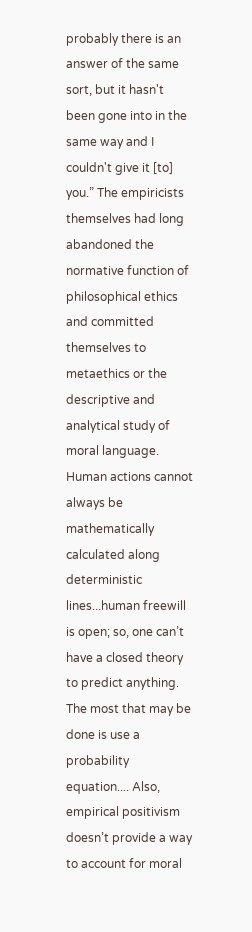probably there is an answer of the same sort, but it hasn't been gone into in the same way and I couldn't give it [to] you.” The empiricists themselves had long abandoned the normative function of philosophical ethics and committed themselves to metaethics or the descriptive and analytical study of moral language.
Human actions cannot always be mathematically calculated along deterministic lines...human freewill is open; so, one can’t have a closed theory to predict anything. The most that may be done is use a probability equation.... Also, empirical positivism doesn’t provide a way to account for moral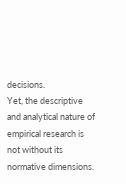decisions.
Yet, the descriptive and analytical nature of empirical research is not without its normative dimensions.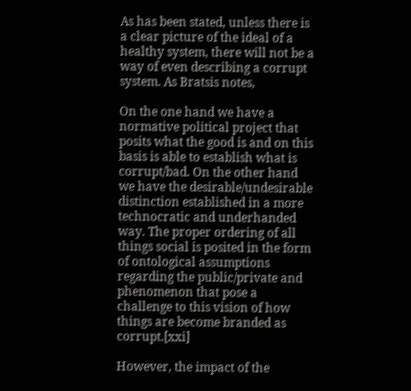As has been stated, unless there is a clear picture of the ideal of a healthy system, there will not be a way of even describing a corrupt system. As Bratsis notes,

On the one hand we have a normative political project that posits what the good is and on this basis is able to establish what is corrupt/bad. On the other hand we have the desirable/undesirable distinction established in a more technocratic and underhanded way. The proper ordering of all things social is posited in the form of ontological assumptions regarding the public/private and phenomenon that pose a challenge to this vision of how things are become branded as corrupt.[xxi]

However, the impact of the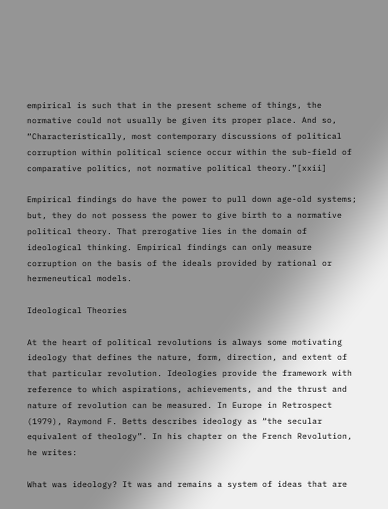empirical is such that in the present scheme of things, the normative could not usually be given its proper place. And so, “Characteristically, most contemporary discussions of political corruption within political science occur within the sub-field of comparative politics, not normative political theory.”[xxii]

Empirical findings do have the power to pull down age-old systems; but, they do not possess the power to give birth to a normative political theory. That prerogative lies in the domain of ideological thinking. Empirical findings can only measure corruption on the basis of the ideals provided by rational or hermeneutical models.

Ideological Theories

At the heart of political revolutions is always some motivating ideology that defines the nature, form, direction, and extent of that particular revolution. Ideologies provide the framework with reference to which aspirations, achievements, and the thrust and nature of revolution can be measured. In Europe in Retrospect (1979), Raymond F. Betts describes ideology as “the secular equivalent of theology”. In his chapter on the French Revolution, he writes:

What was ideology? It was and remains a system of ideas that are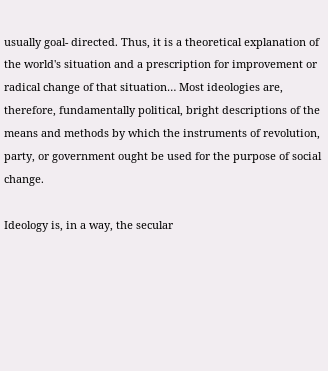usually goal- directed. Thus, it is a theoretical explanation of the world's situation and a prescription for improvement or radical change of that situation… Most ideologies are, therefore, fundamentally political, bright descriptions of the means and methods by which the instruments of revolution, party, or government ought be used for the purpose of social change.

Ideology is, in a way, the secular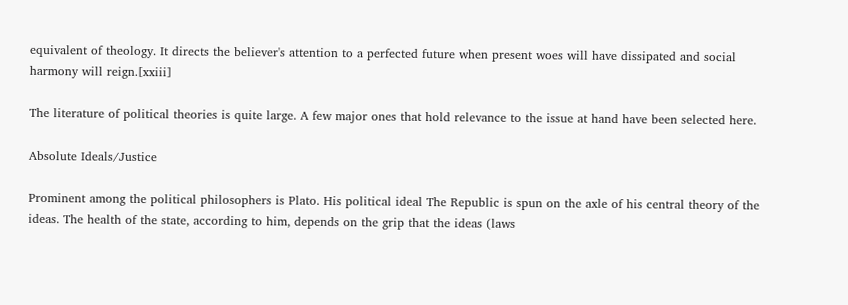equivalent of theology. It directs the believer's attention to a perfected future when present woes will have dissipated and social harmony will reign.[xxiii]

The literature of political theories is quite large. A few major ones that hold relevance to the issue at hand have been selected here.

Absolute Ideals/Justice

Prominent among the political philosophers is Plato. His political ideal The Republic is spun on the axle of his central theory of the ideas. The health of the state, according to him, depends on the grip that the ideas (laws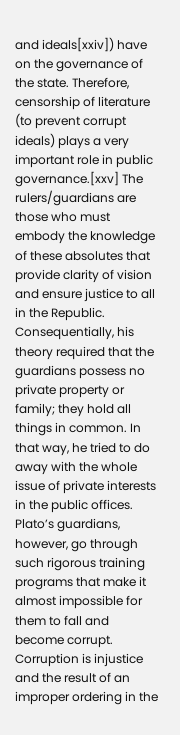and ideals[xxiv]) have on the governance of the state. Therefore, censorship of literature (to prevent corrupt ideals) plays a very important role in public governance.[xxv] The rulers/guardians are those who must embody the knowledge of these absolutes that provide clarity of vision and ensure justice to all in the Republic. Consequentially, his theory required that the guardians possess no private property or family; they hold all things in common. In that way, he tried to do away with the whole issue of private interests in the public offices. Plato’s guardians, however, go through such rigorous training programs that make it almost impossible for them to fall and become corrupt. Corruption is injustice and the result of an improper ordering in the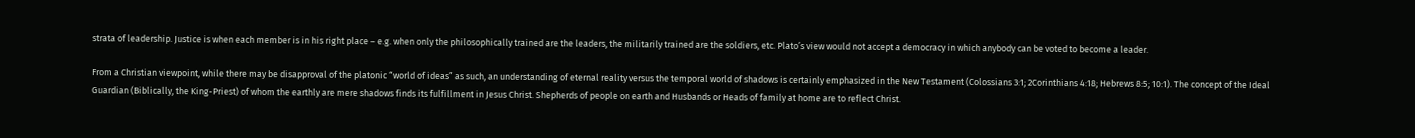strata of leadership. Justice is when each member is in his right place – e.g. when only the philosophically trained are the leaders, the militarily trained are the soldiers, etc. Plato’s view would not accept a democracy in which anybody can be voted to become a leader.

From a Christian viewpoint, while there may be disapproval of the platonic “world of ideas” as such, an understanding of eternal reality versus the temporal world of shadows is certainly emphasized in the New Testament (Colossians 3:1; 2Corinthians 4:18; Hebrews 8:5; 10:1). The concept of the Ideal Guardian (Biblically, the King-Priest) of whom the earthly are mere shadows finds its fulfillment in Jesus Christ. Shepherds of people on earth and Husbands or Heads of family at home are to reflect Christ.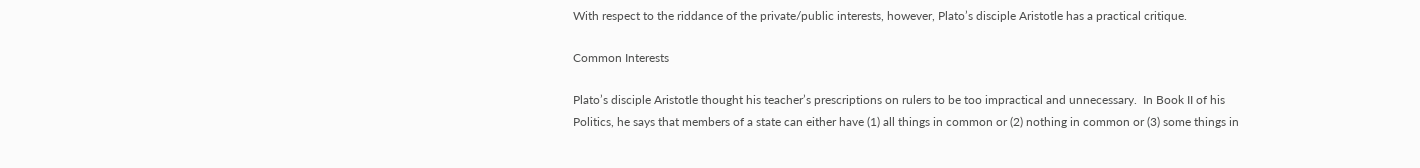With respect to the riddance of the private/public interests, however, Plato’s disciple Aristotle has a practical critique.

Common Interests

Plato’s disciple Aristotle thought his teacher’s prescriptions on rulers to be too impractical and unnecessary.  In Book II of his Politics, he says that members of a state can either have (1) all things in common or (2) nothing in common or (3) some things in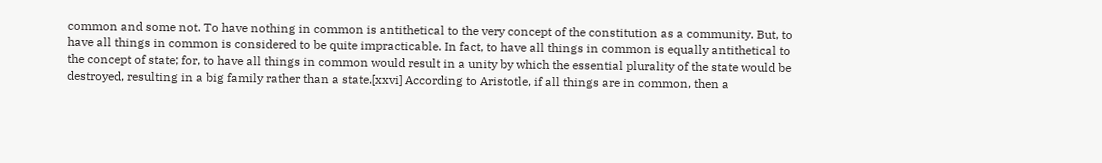common and some not. To have nothing in common is antithetical to the very concept of the constitution as a community. But, to have all things in common is considered to be quite impracticable. In fact, to have all things in common is equally antithetical to the concept of state; for, to have all things in common would result in a unity by which the essential plurality of the state would be destroyed, resulting in a big family rather than a state.[xxvi] According to Aristotle, if all things are in common, then a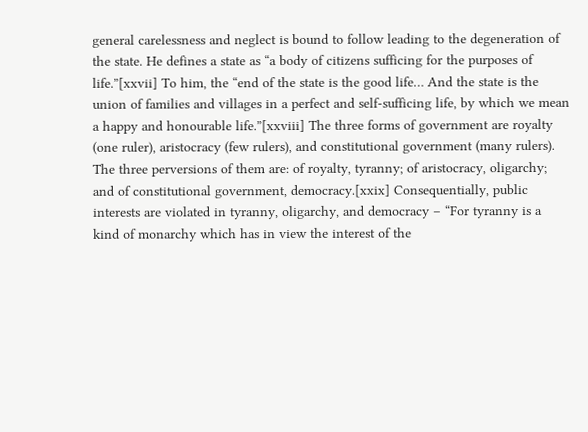general carelessness and neglect is bound to follow leading to the degeneration of the state. He defines a state as “a body of citizens sufficing for the purposes of life.”[xxvii] To him, the “end of the state is the good life… And the state is the union of families and villages in a perfect and self-sufficing life, by which we mean a happy and honourable life.”[xxviii] The three forms of government are royalty (one ruler), aristocracy (few rulers), and constitutional government (many rulers). The three perversions of them are: of royalty, tyranny; of aristocracy, oligarchy; and of constitutional government, democracy.[xxix] Consequentially, public interests are violated in tyranny, oligarchy, and democracy – “For tyranny is a kind of monarchy which has in view the interest of the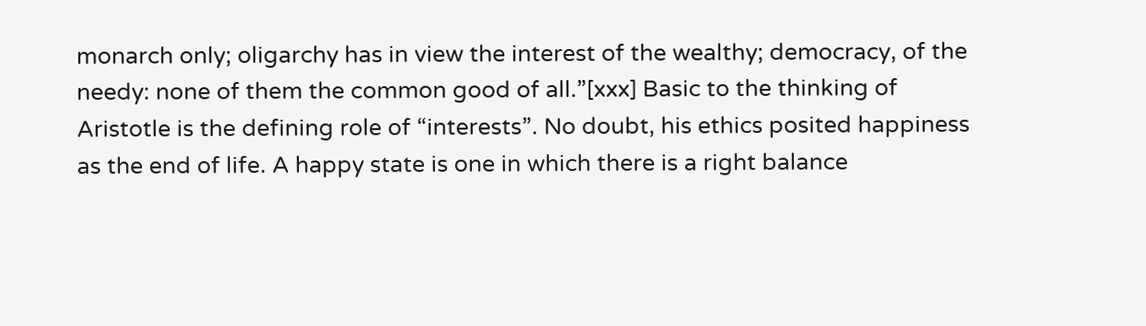monarch only; oligarchy has in view the interest of the wealthy; democracy, of the needy: none of them the common good of all.”[xxx] Basic to the thinking of Aristotle is the defining role of “interests”. No doubt, his ethics posited happiness as the end of life. A happy state is one in which there is a right balance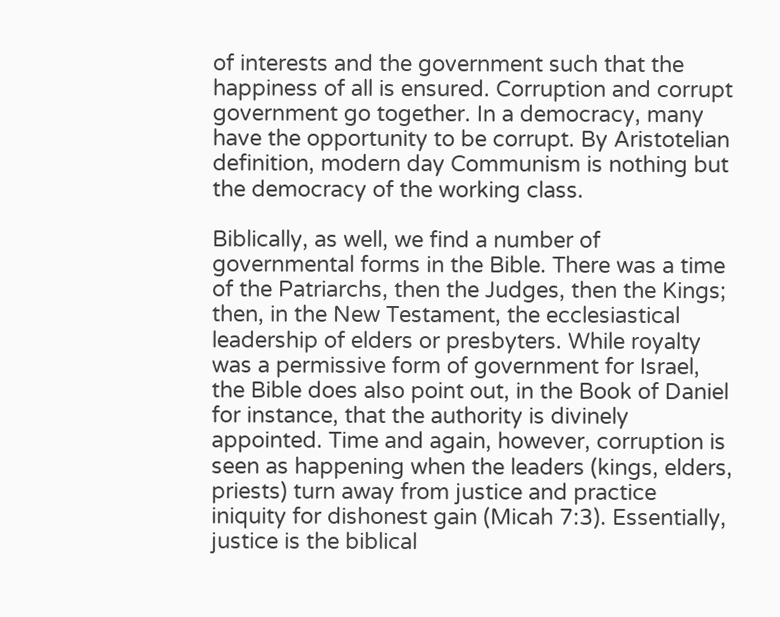of interests and the government such that the happiness of all is ensured. Corruption and corrupt government go together. In a democracy, many have the opportunity to be corrupt. By Aristotelian definition, modern day Communism is nothing but the democracy of the working class.

Biblically, as well, we find a number of governmental forms in the Bible. There was a time of the Patriarchs, then the Judges, then the Kings; then, in the New Testament, the ecclesiastical leadership of elders or presbyters. While royalty was a permissive form of government for Israel, the Bible does also point out, in the Book of Daniel for instance, that the authority is divinely appointed. Time and again, however, corruption is seen as happening when the leaders (kings, elders, priests) turn away from justice and practice iniquity for dishonest gain (Micah 7:3). Essentially, justice is the biblical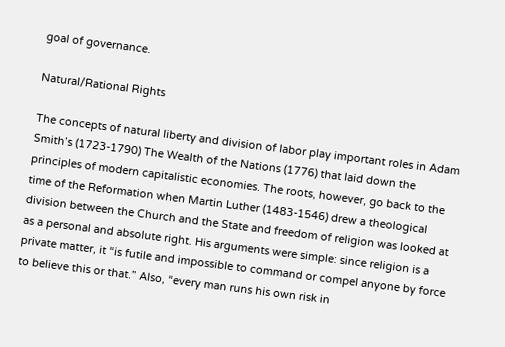goal of governance.

Natural/Rational Rights

The concepts of natural liberty and division of labor play important roles in Adam Smith’s (1723-1790) The Wealth of the Nations (1776) that laid down the principles of modern capitalistic economies. The roots, however, go back to the time of the Reformation when Martin Luther (1483-1546) drew a theological division between the Church and the State and freedom of religion was looked at as a personal and absolute right. His arguments were simple: since religion is a private matter, it “is futile and impossible to command or compel anyone by force to believe this or that.” Also, “every man runs his own risk in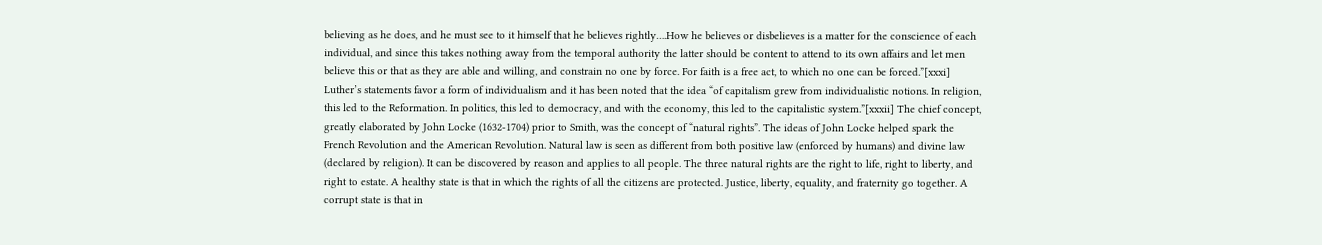believing as he does, and he must see to it himself that he believes rightly….How he believes or disbelieves is a matter for the conscience of each individual, and since this takes nothing away from the temporal authority the latter should be content to attend to its own affairs and let men believe this or that as they are able and willing, and constrain no one by force. For faith is a free act, to which no one can be forced.”[xxxi] Luther’s statements favor a form of individualism and it has been noted that the idea “of capitalism grew from individualistic notions. In religion, this led to the Reformation. In politics, this led to democracy, and with the economy, this led to the capitalistic system.”[xxxii] The chief concept, greatly elaborated by John Locke (1632-1704) prior to Smith, was the concept of “natural rights”. The ideas of John Locke helped spark the French Revolution and the American Revolution. Natural law is seen as different from both positive law (enforced by humans) and divine law (declared by religion). It can be discovered by reason and applies to all people. The three natural rights are the right to life, right to liberty, and right to estate. A healthy state is that in which the rights of all the citizens are protected. Justice, liberty, equality, and fraternity go together. A corrupt state is that in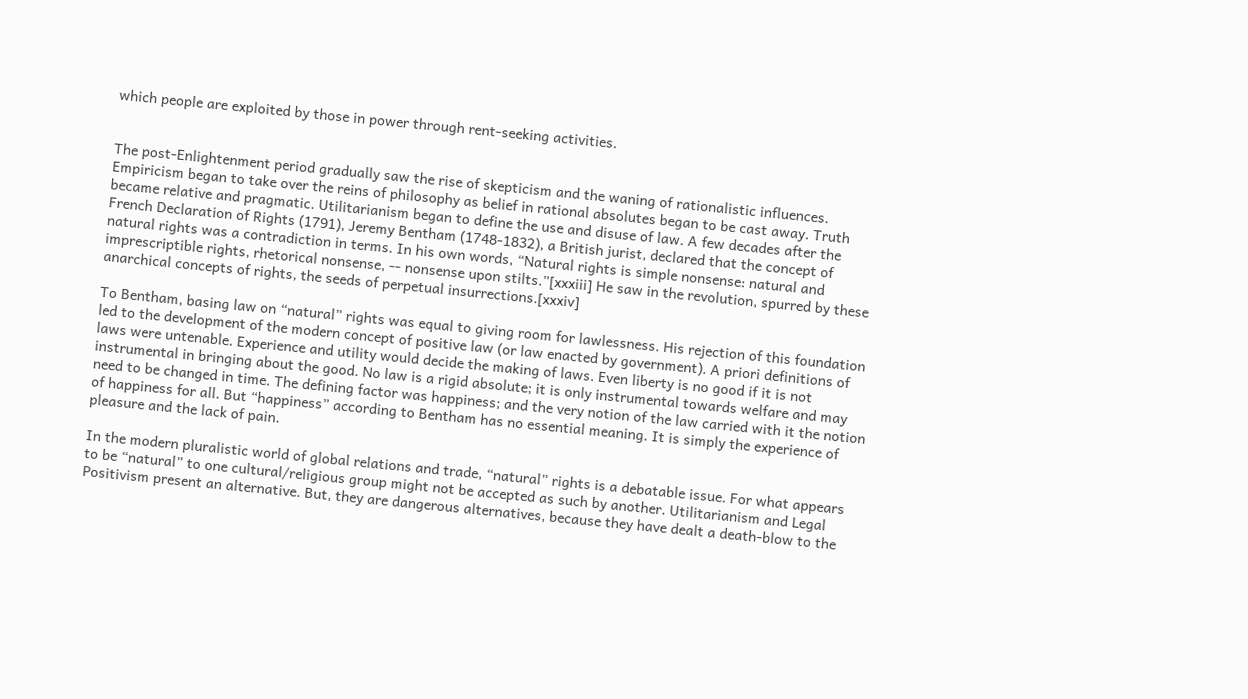which people are exploited by those in power through rent-seeking activities.


The post-Enlightenment period gradually saw the rise of skepticism and the waning of rationalistic influences. Empiricism began to take over the reins of philosophy as belief in rational absolutes began to be cast away. Truth became relative and pragmatic. Utilitarianism began to define the use and disuse of law. A few decades after the French Declaration of Rights (1791), Jeremy Bentham (1748-1832), a British jurist, declared that the concept of natural rights was a contradiction in terms. In his own words, “Natural rights is simple nonsense: natural and imprescriptible rights, rhetorical nonsense, -- nonsense upon stilts.”[xxxiii] He saw in the revolution, spurred by these anarchical concepts of rights, the seeds of perpetual insurrections.[xxxiv]

To Bentham, basing law on “natural” rights was equal to giving room for lawlessness. His rejection of this foundation led to the development of the modern concept of positive law (or law enacted by government). A priori definitions of laws were untenable. Experience and utility would decide the making of laws. Even liberty is no good if it is not instrumental in bringing about the good. No law is a rigid absolute; it is only instrumental towards welfare and may need to be changed in time. The defining factor was happiness; and the very notion of the law carried with it the notion of happiness for all. But “happiness” according to Bentham has no essential meaning. It is simply the experience of pleasure and the lack of pain.

In the modern pluralistic world of global relations and trade, “natural” rights is a debatable issue. For what appears to be “natural” to one cultural/religious group might not be accepted as such by another. Utilitarianism and Legal Positivism present an alternative. But, they are dangerous alternatives, because they have dealt a death-blow to the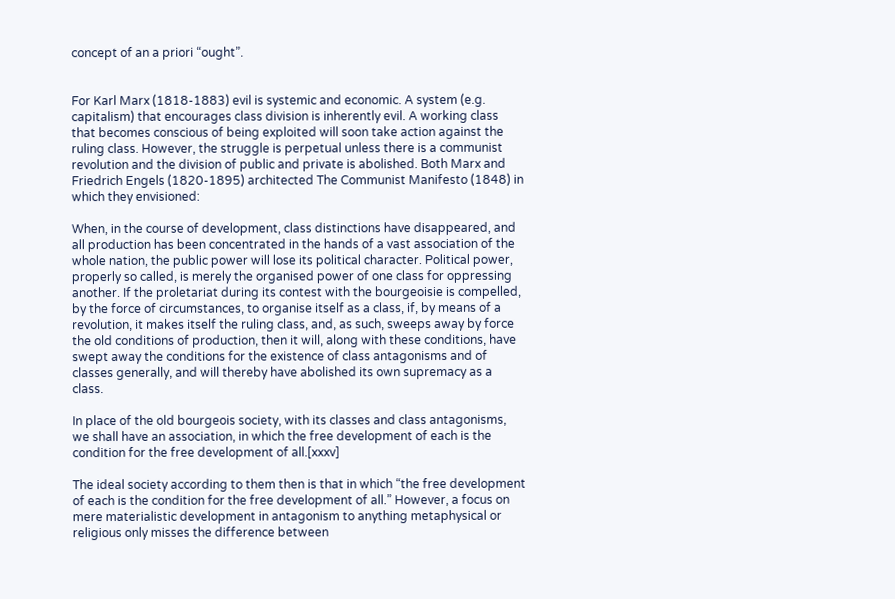concept of an a priori “ought”.


For Karl Marx (1818-1883) evil is systemic and economic. A system (e.g. capitalism) that encourages class division is inherently evil. A working class that becomes conscious of being exploited will soon take action against the ruling class. However, the struggle is perpetual unless there is a communist revolution and the division of public and private is abolished. Both Marx and Friedrich Engels (1820-1895) architected The Communist Manifesto (1848) in which they envisioned:

When, in the course of development, class distinctions have disappeared, and all production has been concentrated in the hands of a vast association of the whole nation, the public power will lose its political character. Political power, properly so called, is merely the organised power of one class for oppressing another. If the proletariat during its contest with the bourgeoisie is compelled, by the force of circumstances, to organise itself as a class, if, by means of a revolution, it makes itself the ruling class, and, as such, sweeps away by force the old conditions of production, then it will, along with these conditions, have swept away the conditions for the existence of class antagonisms and of classes generally, and will thereby have abolished its own supremacy as a class.

In place of the old bourgeois society, with its classes and class antagonisms, we shall have an association, in which the free development of each is the condition for the free development of all.[xxxv]

The ideal society according to them then is that in which “the free development of each is the condition for the free development of all.” However, a focus on mere materialistic development in antagonism to anything metaphysical or religious only misses the difference between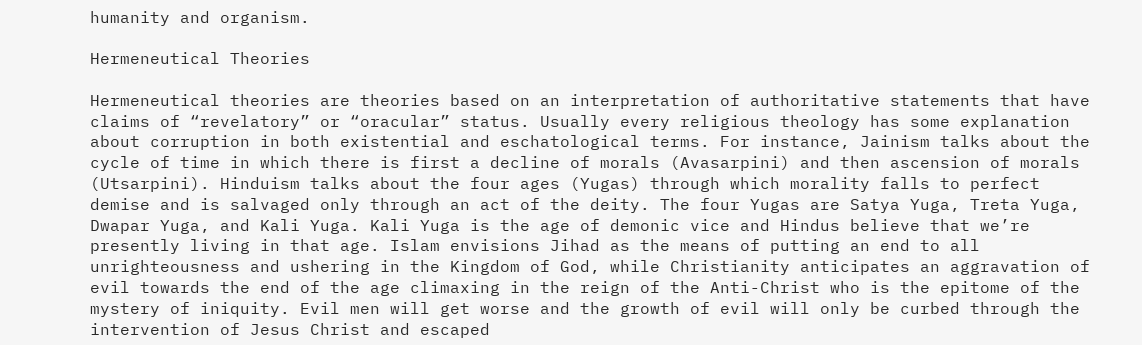humanity and organism.

Hermeneutical Theories

Hermeneutical theories are theories based on an interpretation of authoritative statements that have claims of “revelatory” or “oracular” status. Usually every religious theology has some explanation about corruption in both existential and eschatological terms. For instance, Jainism talks about the cycle of time in which there is first a decline of morals (Avasarpini) and then ascension of morals (Utsarpini). Hinduism talks about the four ages (Yugas) through which morality falls to perfect demise and is salvaged only through an act of the deity. The four Yugas are Satya Yuga, Treta Yuga, Dwapar Yuga, and Kali Yuga. Kali Yuga is the age of demonic vice and Hindus believe that we’re presently living in that age. Islam envisions Jihad as the means of putting an end to all unrighteousness and ushering in the Kingdom of God, while Christianity anticipates an aggravation of evil towards the end of the age climaxing in the reign of the Anti-Christ who is the epitome of the mystery of iniquity. Evil men will get worse and the growth of evil will only be curbed through the intervention of Jesus Christ and escaped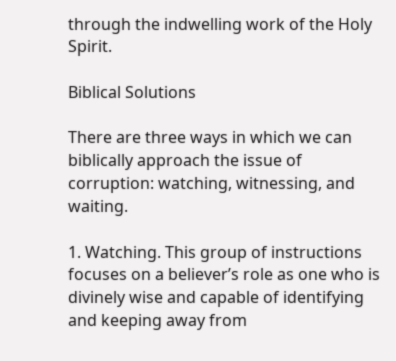through the indwelling work of the Holy Spirit.

Biblical Solutions

There are three ways in which we can biblically approach the issue of corruption: watching, witnessing, and waiting.

1. Watching. This group of instructions focuses on a believer’s role as one who is divinely wise and capable of identifying and keeping away from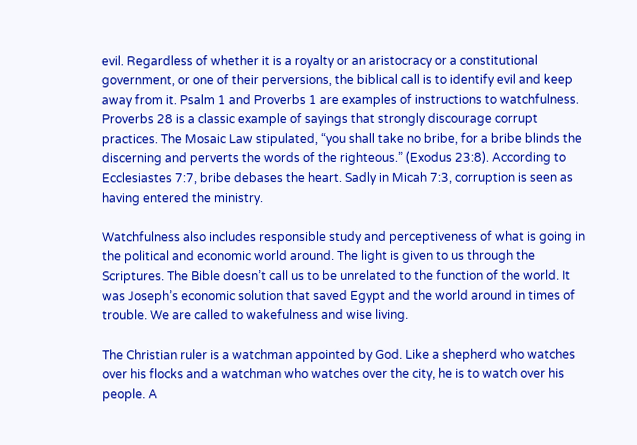evil. Regardless of whether it is a royalty or an aristocracy or a constitutional government, or one of their perversions, the biblical call is to identify evil and keep away from it. Psalm 1 and Proverbs 1 are examples of instructions to watchfulness. Proverbs 28 is a classic example of sayings that strongly discourage corrupt practices. The Mosaic Law stipulated, “you shall take no bribe, for a bribe blinds the discerning and perverts the words of the righteous.” (Exodus 23:8). According to Ecclesiastes 7:7, bribe debases the heart. Sadly in Micah 7:3, corruption is seen as having entered the ministry.

Watchfulness also includes responsible study and perceptiveness of what is going in the political and economic world around. The light is given to us through the Scriptures. The Bible doesn’t call us to be unrelated to the function of the world. It was Joseph’s economic solution that saved Egypt and the world around in times of trouble. We are called to wakefulness and wise living.

The Christian ruler is a watchman appointed by God. Like a shepherd who watches over his flocks and a watchman who watches over the city, he is to watch over his people. A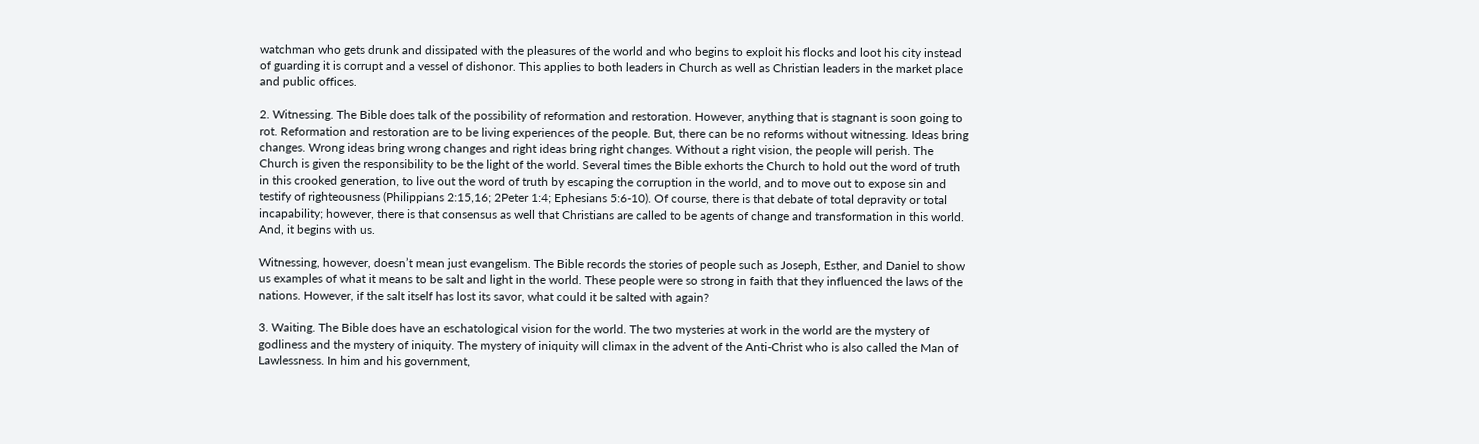watchman who gets drunk and dissipated with the pleasures of the world and who begins to exploit his flocks and loot his city instead of guarding it is corrupt and a vessel of dishonor. This applies to both leaders in Church as well as Christian leaders in the market place and public offices.

2. Witnessing. The Bible does talk of the possibility of reformation and restoration. However, anything that is stagnant is soon going to rot. Reformation and restoration are to be living experiences of the people. But, there can be no reforms without witnessing. Ideas bring changes. Wrong ideas bring wrong changes and right ideas bring right changes. Without a right vision, the people will perish. The Church is given the responsibility to be the light of the world. Several times the Bible exhorts the Church to hold out the word of truth in this crooked generation, to live out the word of truth by escaping the corruption in the world, and to move out to expose sin and testify of righteousness (Philippians 2:15,16; 2Peter 1:4; Ephesians 5:6-10). Of course, there is that debate of total depravity or total incapability; however, there is that consensus as well that Christians are called to be agents of change and transformation in this world. And, it begins with us.

Witnessing, however, doesn’t mean just evangelism. The Bible records the stories of people such as Joseph, Esther, and Daniel to show us examples of what it means to be salt and light in the world. These people were so strong in faith that they influenced the laws of the nations. However, if the salt itself has lost its savor, what could it be salted with again?

3. Waiting. The Bible does have an eschatological vision for the world. The two mysteries at work in the world are the mystery of godliness and the mystery of iniquity. The mystery of iniquity will climax in the advent of the Anti-Christ who is also called the Man of Lawlessness. In him and his government,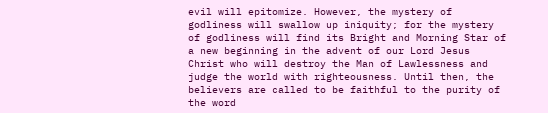evil will epitomize. However, the mystery of godliness will swallow up iniquity; for the mystery of godliness will find its Bright and Morning Star of a new beginning in the advent of our Lord Jesus Christ who will destroy the Man of Lawlessness and judge the world with righteousness. Until then, the believers are called to be faithful to the purity of the word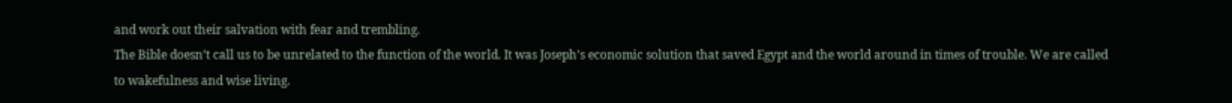and work out their salvation with fear and trembling.
The Bible doesn’t call us to be unrelated to the function of the world. It was Joseph’s economic solution that saved Egypt and the world around in times of trouble. We are called to wakefulness and wise living.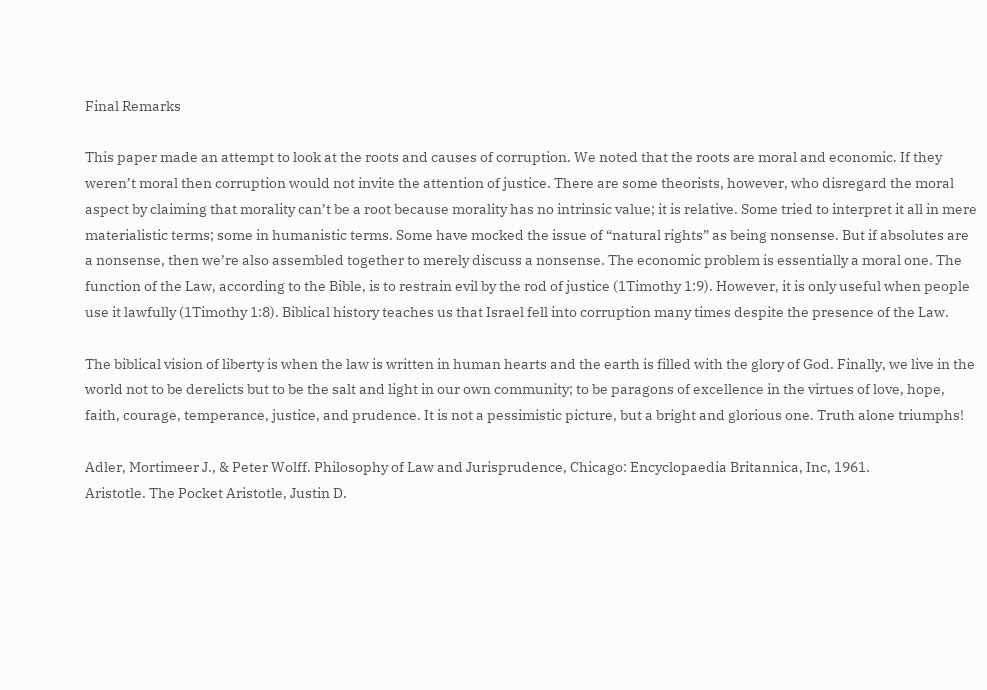Final Remarks

This paper made an attempt to look at the roots and causes of corruption. We noted that the roots are moral and economic. If they weren’t moral then corruption would not invite the attention of justice. There are some theorists, however, who disregard the moral aspect by claiming that morality can’t be a root because morality has no intrinsic value; it is relative. Some tried to interpret it all in mere materialistic terms; some in humanistic terms. Some have mocked the issue of “natural rights” as being nonsense. But if absolutes are a nonsense, then we’re also assembled together to merely discuss a nonsense. The economic problem is essentially a moral one. The function of the Law, according to the Bible, is to restrain evil by the rod of justice (1Timothy 1:9). However, it is only useful when people use it lawfully (1Timothy 1:8). Biblical history teaches us that Israel fell into corruption many times despite the presence of the Law.

The biblical vision of liberty is when the law is written in human hearts and the earth is filled with the glory of God. Finally, we live in the world not to be derelicts but to be the salt and light in our own community; to be paragons of excellence in the virtues of love, hope, faith, courage, temperance, justice, and prudence. It is not a pessimistic picture, but a bright and glorious one. Truth alone triumphs!

Adler, Mortimeer J., & Peter Wolff. Philosophy of Law and Jurisprudence, Chicago: Encyclopaedia Britannica, Inc, 1961.
Aristotle. The Pocket Aristotle, Justin D.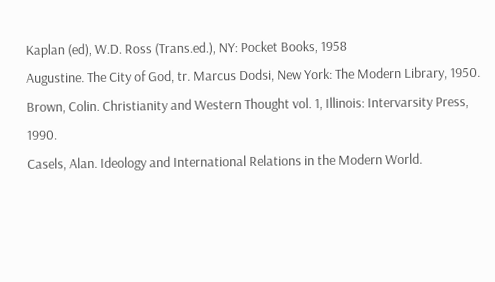Kaplan (ed), W.D. Ross (Trans.ed.), NY: Pocket Books, 1958
Augustine. The City of God, tr. Marcus Dodsi, New York: The Modern Library, 1950.
Brown, Colin. Christianity and Western Thought vol. 1, Illinois: Intervarsity Press, 1990.
Casels, Alan. Ideology and International Relations in the Modern World.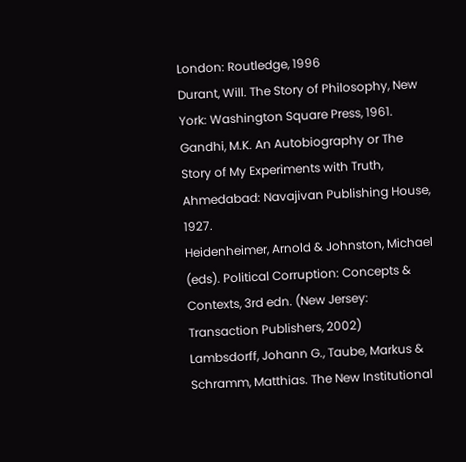London: Routledge, 1996
Durant, Will. The Story of Philosophy, New York: Washington Square Press, 1961.
Gandhi, M.K. An Autobiography or The Story of My Experiments with Truth, Ahmedabad: Navajivan Publishing House, 1927.
Heidenheimer, Arnold & Johnston, Michael (eds). Political Corruption: Concepts & Contexts, 3rd edn. (New Jersey: Transaction Publishers, 2002)
Lambsdorff, Johann G., Taube, Markus & Schramm, Matthias. The New Institutional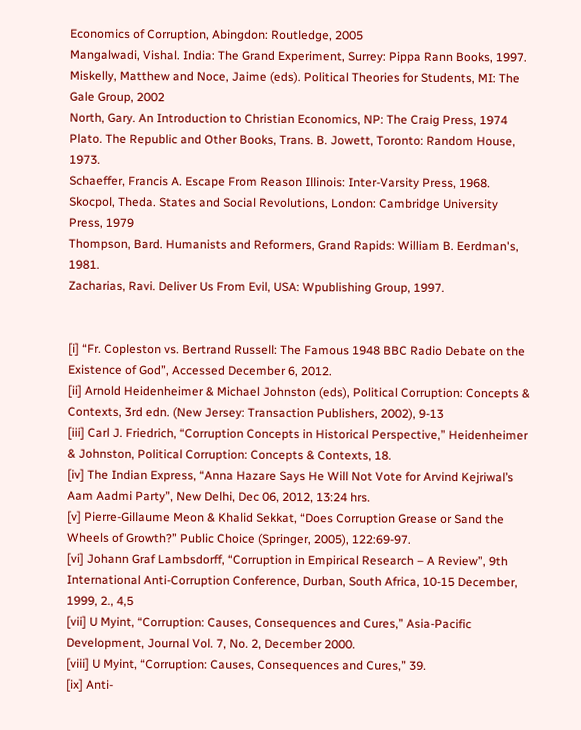Economics of Corruption, Abingdon: Routledge, 2005
Mangalwadi, Vishal. India: The Grand Experiment, Surrey: Pippa Rann Books, 1997.
Miskelly, Matthew and Noce, Jaime (eds). Political Theories for Students, MI: The Gale Group, 2002
North, Gary. An Introduction to Christian Economics, NP: The Craig Press, 1974
Plato. The Republic and Other Books, Trans. B. Jowett, Toronto: Random House, 1973.
Schaeffer, Francis A. Escape From Reason Illinois: Inter-Varsity Press, 1968.
Skocpol, Theda. States and Social Revolutions, London: Cambridge University Press, 1979
Thompson, Bard. Humanists and Reformers, Grand Rapids: William B. Eerdman's, 1981.
Zacharias, Ravi. Deliver Us From Evil, USA: Wpublishing Group, 1997.


[i] “Fr. Copleston vs. Bertrand Russell: The Famous 1948 BBC Radio Debate on the Existence of God”, Accessed December 6, 2012.
[ii] Arnold Heidenheimer & Michael Johnston (eds), Political Corruption: Concepts & Contexts, 3rd edn. (New Jersey: Transaction Publishers, 2002), 9-13
[iii] Carl J. Friedrich, “Corruption Concepts in Historical Perspective,” Heidenheimer & Johnston, Political Corruption: Concepts & Contexts, 18.
[iv] The Indian Express, “Anna Hazare Says He Will Not Vote for Arvind Kejriwal’s Aam Aadmi Party”, New Delhi, Dec 06, 2012, 13:24 hrs.
[v] Pierre-Gillaume Meon & Khalid Sekkat, “Does Corruption Grease or Sand the Wheels of Growth?” Public Choice (Springer, 2005), 122:69-97.
[vi] Johann Graf Lambsdorff, “Corruption in Empirical Research – A Review”, 9th International Anti-Corruption Conference, Durban, South Africa, 10-15 December, 1999, 2., 4,5
[vii] U Myint, “Corruption: Causes, Consequences and Cures,” Asia-Pacific Development, Journal Vol. 7, No. 2, December 2000.
[viii] U Myint, “Corruption: Causes, Consequences and Cures,” 39.
[ix] Anti-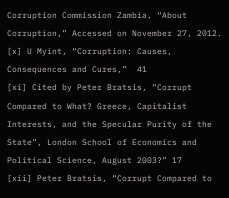Corruption Commission Zambia, “About Corruption,” Accessed on November 27, 2012.
[x] U Myint, “Corruption: Causes, Consequences and Cures,”  41
[xi] Cited by Peter Bratsis, “Corrupt Compared to What? Greece, Capitalist Interests, and the Specular Purity of the State”, London School of Economics and Political Science, August 2003?” 17
[xii] Peter Bratsis, “Corrupt Compared to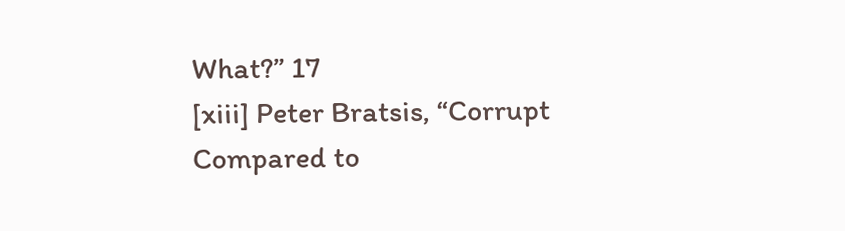What?” 17
[xiii] Peter Bratsis, “Corrupt Compared to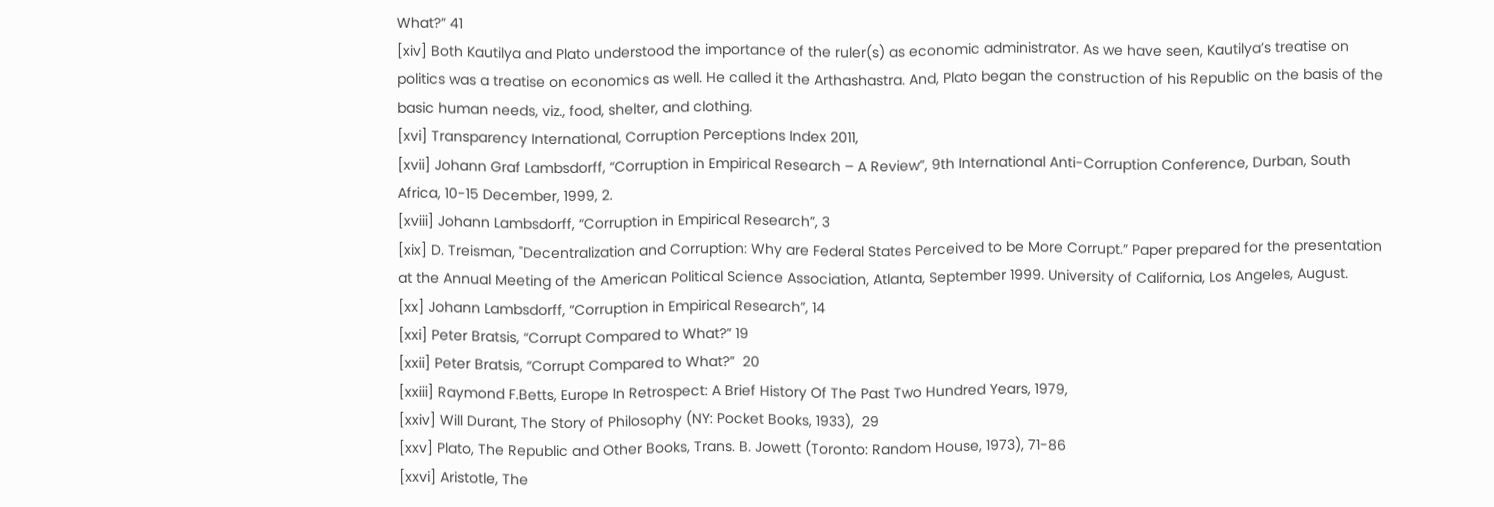What?” 41
[xiv] Both Kautilya and Plato understood the importance of the ruler(s) as economic administrator. As we have seen, Kautilya’s treatise on politics was a treatise on economics as well. He called it the Arthashastra. And, Plato began the construction of his Republic on the basis of the basic human needs, viz., food, shelter, and clothing.
[xvi] Transparency International, Corruption Perceptions Index 2011,
[xvii] Johann Graf Lambsdorff, “Corruption in Empirical Research – A Review”, 9th International Anti-Corruption Conference, Durban, South Africa, 10-15 December, 1999, 2.
[xviii] Johann Lambsdorff, “Corruption in Empirical Research”, 3
[xix] D. Treisman, "Decentralization and Corruption: Why are Federal States Perceived to be More Corrupt.” Paper prepared for the presentation at the Annual Meeting of the American Political Science Association, Atlanta, September 1999. University of California, Los Angeles, August.
[xx] Johann Lambsdorff, “Corruption in Empirical Research”, 14
[xxi] Peter Bratsis, “Corrupt Compared to What?” 19
[xxii] Peter Bratsis, “Corrupt Compared to What?”  20
[xxiii] Raymond F.Betts, Europe In Retrospect: A Brief History Of The Past Two Hundred Years, 1979,
[xxiv] Will Durant, The Story of Philosophy (NY: Pocket Books, 1933),  29
[xxv] Plato, The Republic and Other Books, Trans. B. Jowett (Toronto: Random House, 1973), 71-86
[xxvi] Aristotle, The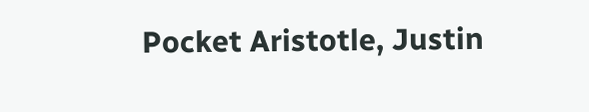Pocket Aristotle, Justin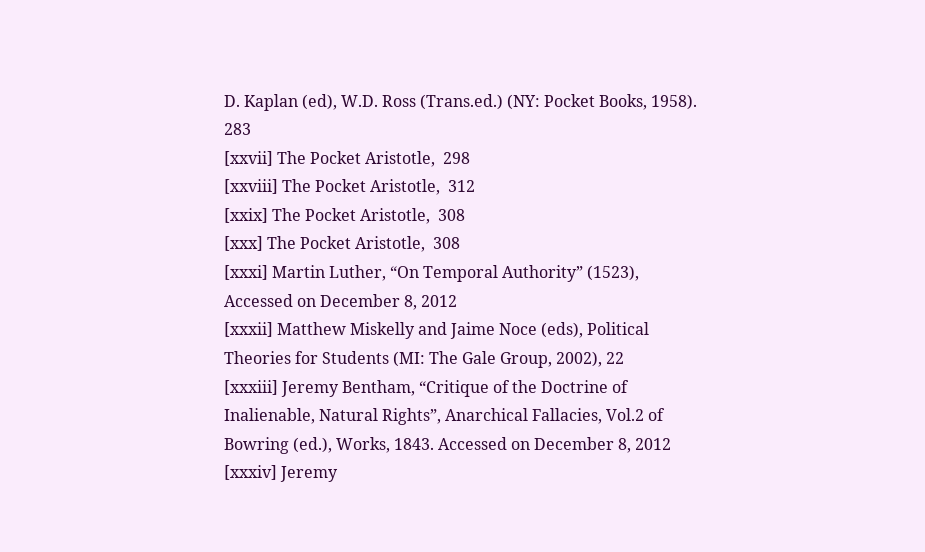D. Kaplan (ed), W.D. Ross (Trans.ed.) (NY: Pocket Books, 1958). 283
[xxvii] The Pocket Aristotle,  298
[xxviii] The Pocket Aristotle,  312
[xxix] The Pocket Aristotle,  308
[xxx] The Pocket Aristotle,  308
[xxxi] Martin Luther, “On Temporal Authority” (1523), Accessed on December 8, 2012
[xxxii] Matthew Miskelly and Jaime Noce (eds), Political Theories for Students (MI: The Gale Group, 2002), 22
[xxxiii] Jeremy Bentham, “Critique of the Doctrine of Inalienable, Natural Rights”, Anarchical Fallacies, Vol.2 of Bowring (ed.), Works, 1843. Accessed on December 8, 2012
[xxxiv] Jeremy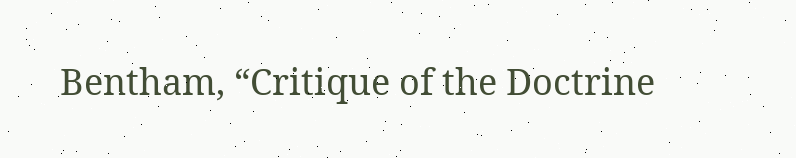Bentham, “Critique of the Doctrine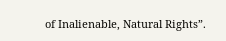of Inalienable, Natural Rights”.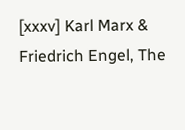[xxxv] Karl Marx & Friedrich Engel, The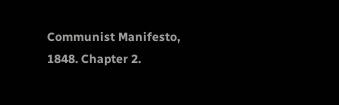Communist Manifesto, 1848. Chapter 2.